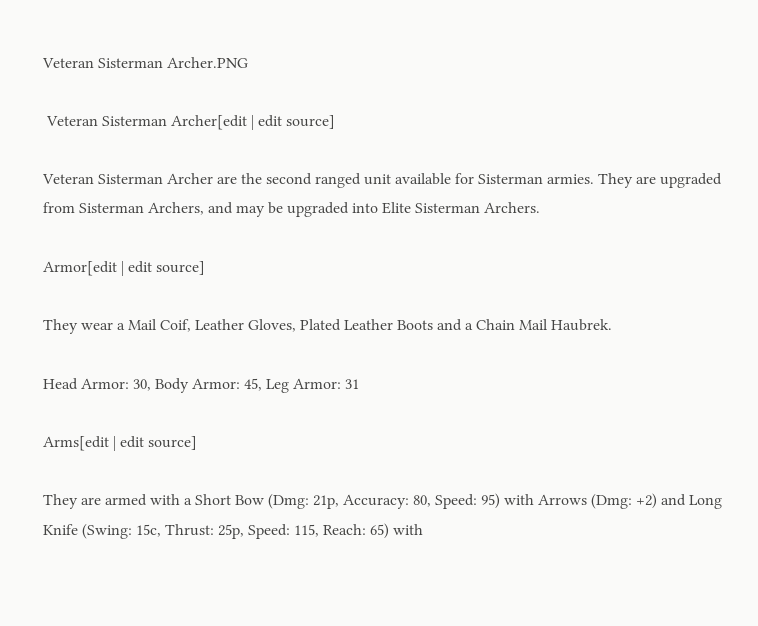Veteran Sisterman Archer.PNG

 Veteran Sisterman Archer[edit | edit source]

Veteran Sisterman Archer are the second ranged unit available for Sisterman armies. They are upgraded from Sisterman Archers, and may be upgraded into Elite Sisterman Archers.

Armor[edit | edit source]

They wear a Mail Coif, Leather Gloves, Plated Leather Boots and a Chain Mail Haubrek.

Head Armor: 30, Body Armor: 45, Leg Armor: 31

Arms[edit | edit source]

They are armed with a Short Bow (Dmg: 21p, Accuracy: 80, Speed: 95) with Arrows (Dmg: +2) and Long Knife (Swing: 15c, Thrust: 25p, Speed: 115, Reach: 65) with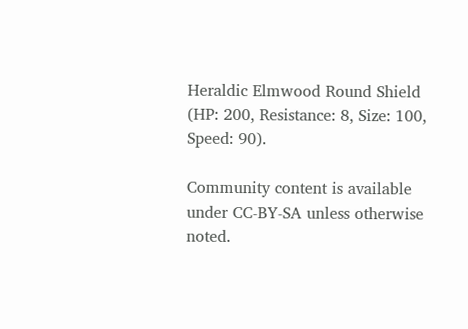Heraldic Elmwood Round Shield (HP: 200, Resistance: 8, Size: 100, Speed: 90).

Community content is available under CC-BY-SA unless otherwise noted.